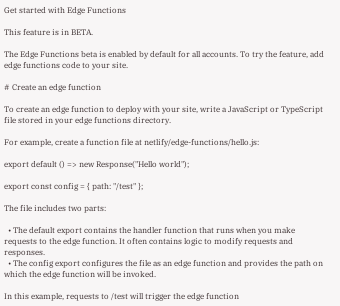Get started with Edge Functions

This feature is in BETA.

The Edge Functions beta is enabled by default for all accounts. To try the feature, add edge functions code to your site.

# Create an edge function

To create an edge function to deploy with your site, write a JavaScript or TypeScript file stored in your edge functions directory.

For example, create a function file at netlify/edge-functions/hello.js:

export default () => new Response("Hello world");

export const config = { path: "/test" };

The file includes two parts:

  • The default export contains the handler function that runs when you make requests to the edge function. It often contains logic to modify requests and responses.
  • The config export configures the file as an edge function and provides the path on which the edge function will be invoked.

In this example, requests to /test will trigger the edge function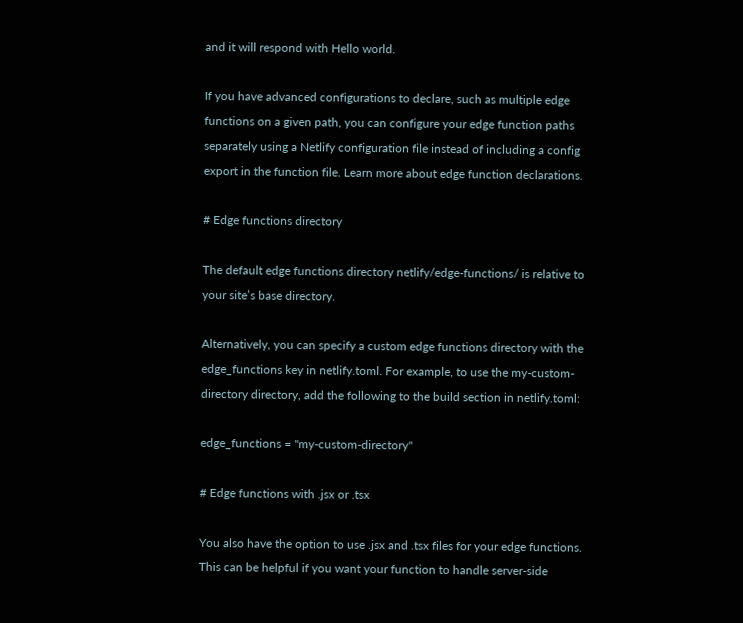and it will respond with Hello world.

If you have advanced configurations to declare, such as multiple edge functions on a given path, you can configure your edge function paths separately using a Netlify configuration file instead of including a config export in the function file. Learn more about edge function declarations.

# Edge functions directory

The default edge functions directory netlify/edge-functions/ is relative to your site’s base directory.

Alternatively, you can specify a custom edge functions directory with the edge_functions key in netlify.toml. For example, to use the my-custom-directory directory, add the following to the build section in netlify.toml:

edge_functions = "my-custom-directory"

# Edge functions with .jsx or .tsx

You also have the option to use .jsx and .tsx files for your edge functions. This can be helpful if you want your function to handle server-side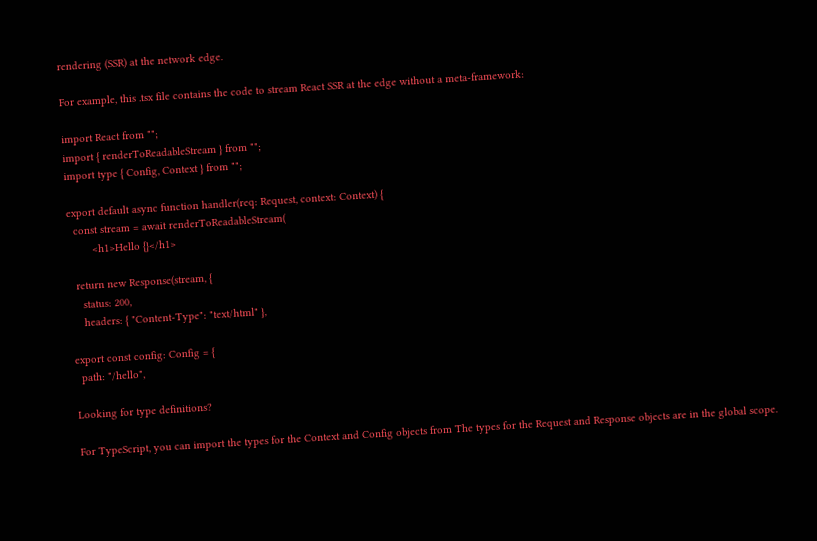rendering (SSR) at the network edge.

For example, this .tsx file contains the code to stream React SSR at the edge without a meta-framework:

import React from "";
import { renderToReadableStream } from "";
import type { Config, Context } from "";

export default async function handler(req: Request, context: Context) {
  const stream = await renderToReadableStream(
        <h1>Hello {}</h1>

  return new Response(stream, {
    status: 200,
    headers: { "Content-Type": "text/html" },

export const config: Config = {
  path: "/hello",

Looking for type definitions?

For TypeScript, you can import the types for the Context and Config objects from The types for the Request and Response objects are in the global scope.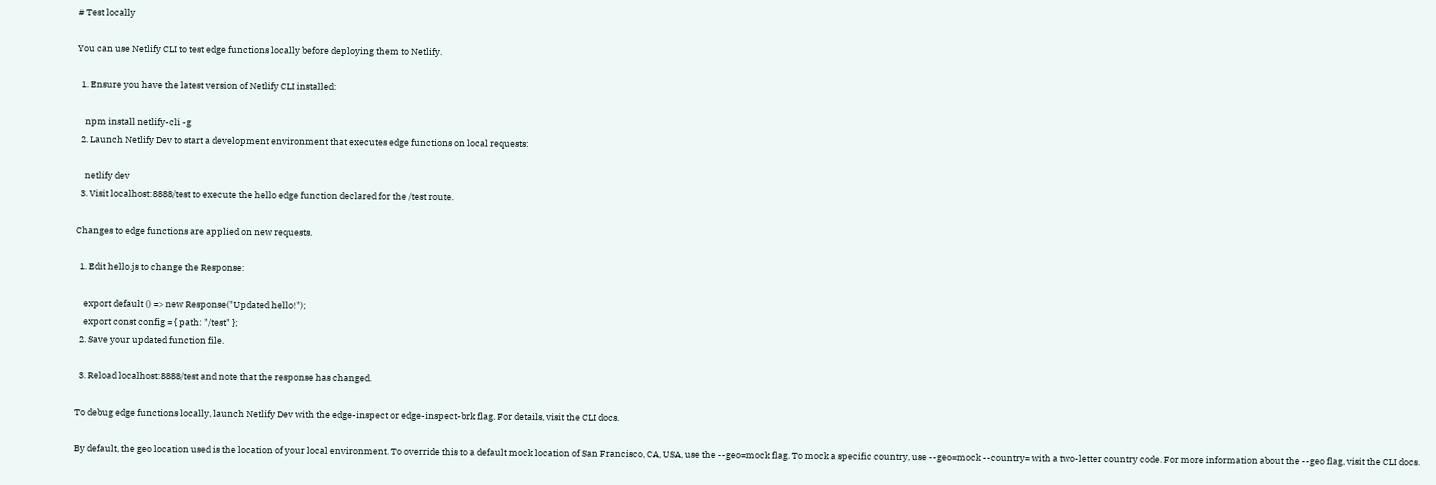# Test locally

You can use Netlify CLI to test edge functions locally before deploying them to Netlify.

  1. Ensure you have the latest version of Netlify CLI installed:

    npm install netlify-cli -g
  2. Launch Netlify Dev to start a development environment that executes edge functions on local requests:

    netlify dev
  3. Visit localhost:8888/test to execute the hello edge function declared for the /test route.

Changes to edge functions are applied on new requests.

  1. Edit hello.js to change the Response:

    export default () => new Response("Updated hello!");
    export const config = { path: "/test" };
  2. Save your updated function file.

  3. Reload localhost:8888/test and note that the response has changed.

To debug edge functions locally, launch Netlify Dev with the edge-inspect or edge-inspect-brk flag. For details, visit the CLI docs.

By default, the geo location used is the location of your local environment. To override this to a default mock location of San Francisco, CA, USA, use the --geo=mock flag. To mock a specific country, use --geo=mock --country= with a two-letter country code. For more information about the --geo flag, visit the CLI docs.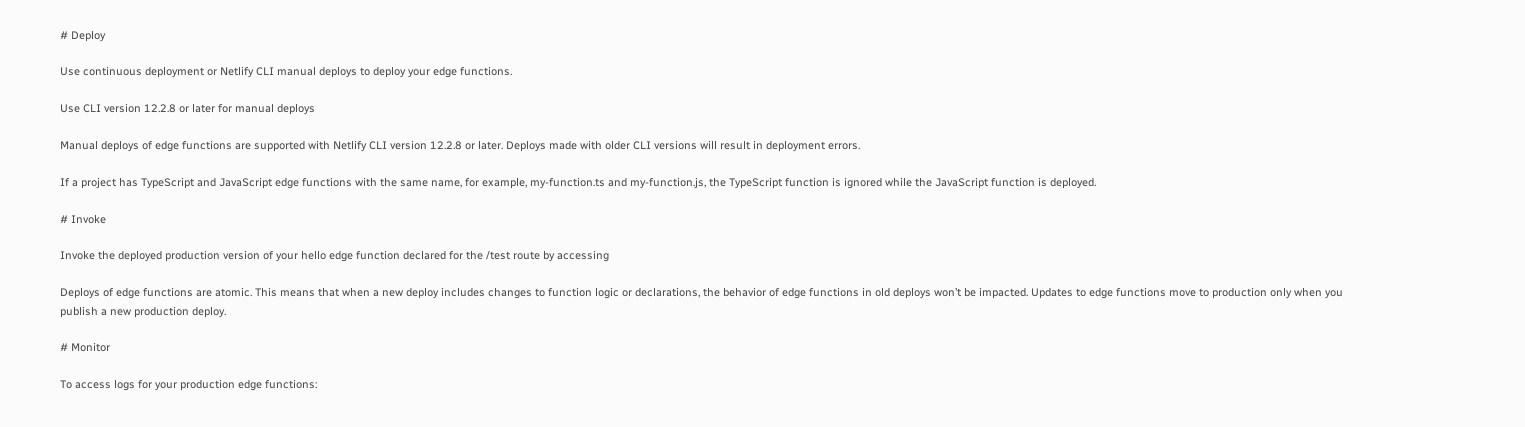# Deploy

Use continuous deployment or Netlify CLI manual deploys to deploy your edge functions.

Use CLI version 12.2.8 or later for manual deploys

Manual deploys of edge functions are supported with Netlify CLI version 12.2.8 or later. Deploys made with older CLI versions will result in deployment errors.

If a project has TypeScript and JavaScript edge functions with the same name, for example, my-function.ts and my-function.js, the TypeScript function is ignored while the JavaScript function is deployed.

# Invoke

Invoke the deployed production version of your hello edge function declared for the /test route by accessing

Deploys of edge functions are atomic. This means that when a new deploy includes changes to function logic or declarations, the behavior of edge functions in old deploys won’t be impacted. Updates to edge functions move to production only when you publish a new production deploy.

# Monitor

To access logs for your production edge functions: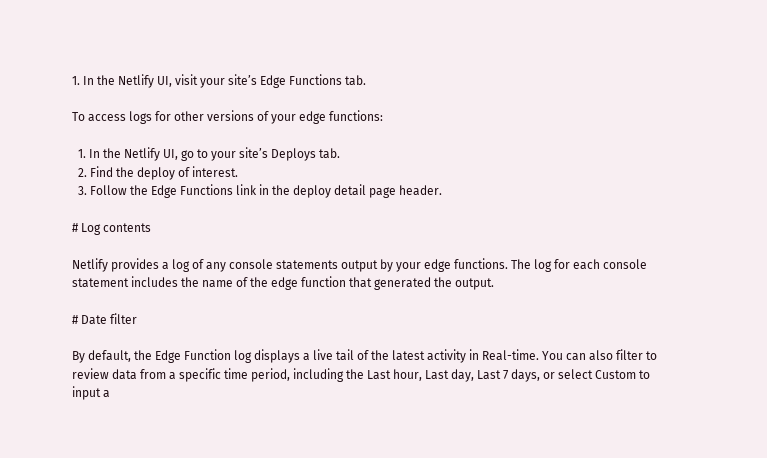1. In the Netlify UI, visit your site’s Edge Functions tab.

To access logs for other versions of your edge functions:

  1. In the Netlify UI, go to your site’s Deploys tab.
  2. Find the deploy of interest.
  3. Follow the Edge Functions link in the deploy detail page header.

# Log contents

Netlify provides a log of any console statements output by your edge functions. The log for each console statement includes the name of the edge function that generated the output.

# Date filter

By default, the Edge Function log displays a live tail of the latest activity in Real-time. You can also filter to review data from a specific time period, including the Last hour, Last day, Last 7 days, or select Custom to input a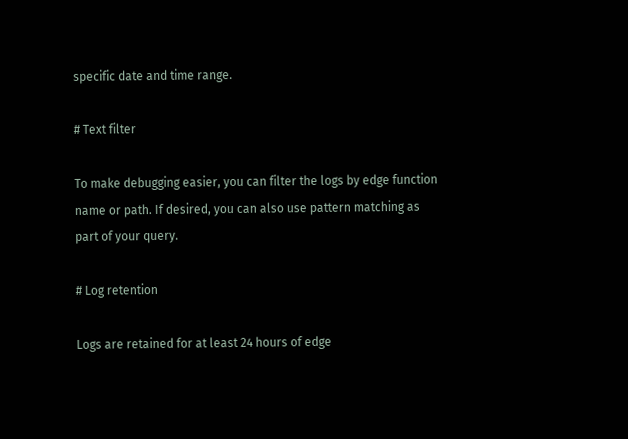specific date and time range.

# Text filter

To make debugging easier, you can filter the logs by edge function name or path. If desired, you can also use pattern matching as part of your query.

# Log retention

Logs are retained for at least 24 hours of edge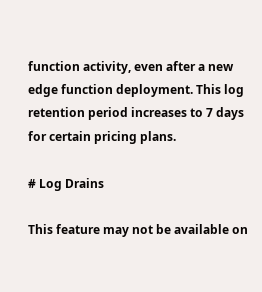function activity, even after a new edge function deployment. This log retention period increases to 7 days for certain pricing plans.

# Log Drains

This feature may not be available on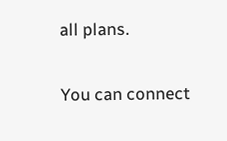all plans.

You can connect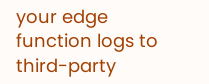your edge function logs to third-party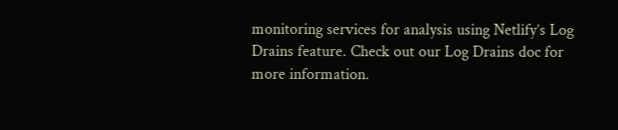monitoring services for analysis using Netlify’s Log Drains feature. Check out our Log Drains doc for more information.